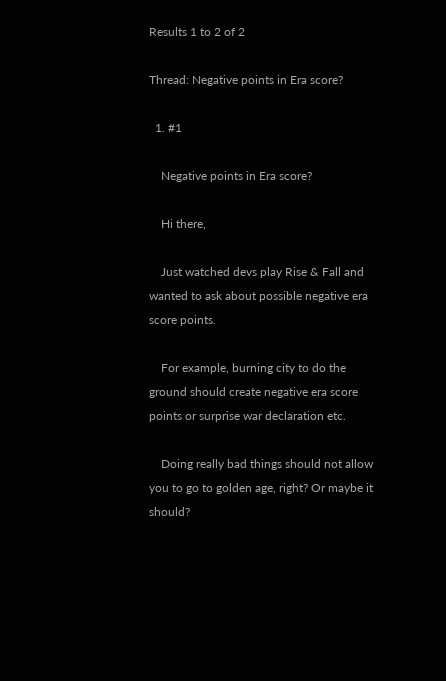Results 1 to 2 of 2

Thread: Negative points in Era score?

  1. #1

    Negative points in Era score?

    Hi there,

    Just watched devs play Rise & Fall and wanted to ask about possible negative era score points.

    For example, burning city to do the ground should create negative era score points or surprise war declaration etc.

    Doing really bad things should not allow you to go to golden age, right? Or maybe it should?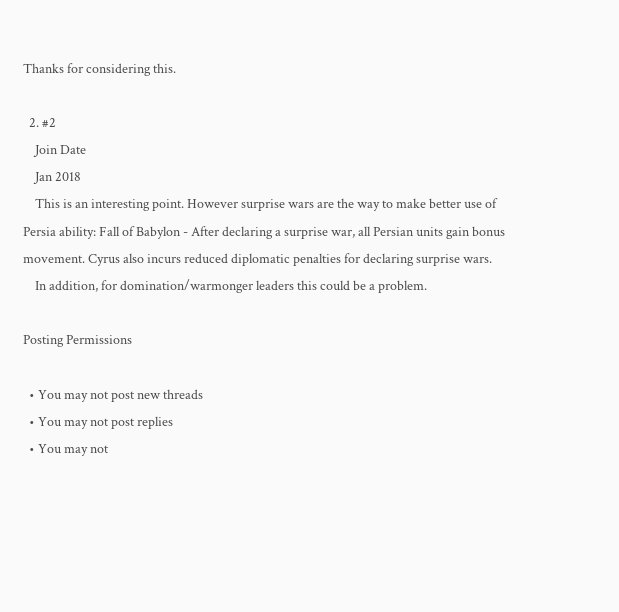Thanks for considering this.

  2. #2
    Join Date
    Jan 2018
    This is an interesting point. However surprise wars are the way to make better use of Persia ability: Fall of Babylon - After declaring a surprise war, all Persian units gain bonus movement. Cyrus also incurs reduced diplomatic penalties for declaring surprise wars.
    In addition, for domination/warmonger leaders this could be a problem.

Posting Permissions

  • You may not post new threads
  • You may not post replies
  • You may not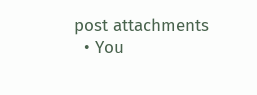post attachments
  • You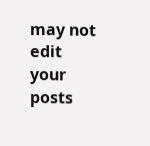may not edit your posts